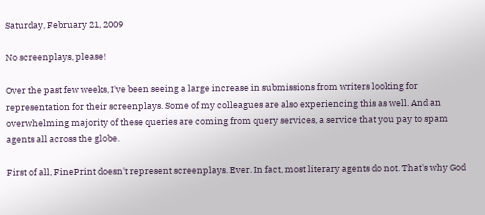Saturday, February 21, 2009

No screenplays, please!

Over the past few weeks, I've been seeing a large increase in submissions from writers looking for representation for their screenplays. Some of my colleagues are also experiencing this as well. And an overwhelming majority of these queries are coming from query services, a service that you pay to spam agents all across the globe.

First of all, FinePrint doesn't represent screenplays. Ever. In fact, most literary agents do not. That's why God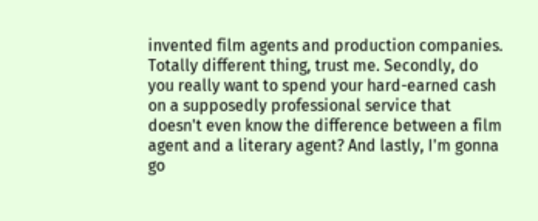invented film agents and production companies. Totally different thing, trust me. Secondly, do you really want to spend your hard-earned cash on a supposedly professional service that doesn't even know the difference between a film agent and a literary agent? And lastly, I'm gonna go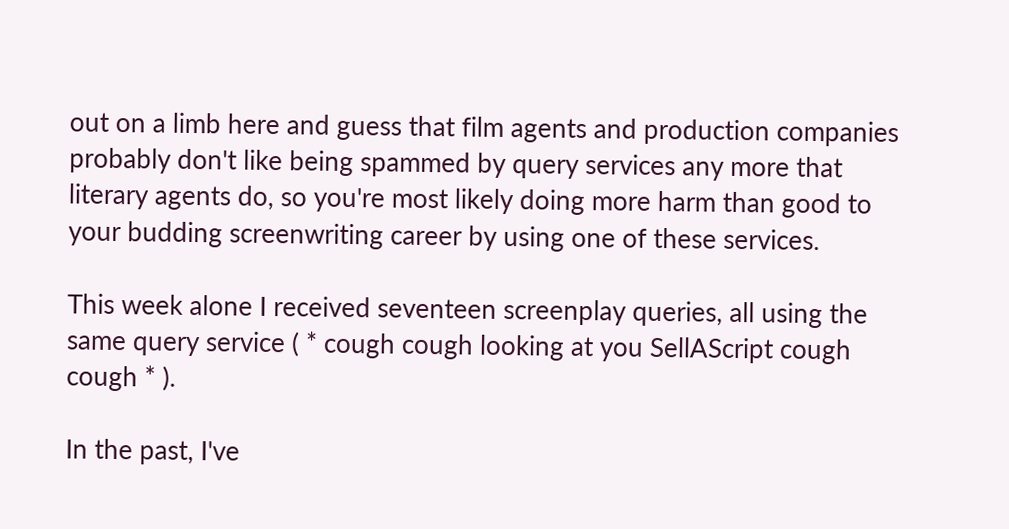out on a limb here and guess that film agents and production companies probably don't like being spammed by query services any more that literary agents do, so you're most likely doing more harm than good to your budding screenwriting career by using one of these services.

This week alone I received seventeen screenplay queries, all using the same query service ( * cough cough looking at you SellAScript cough cough * ).

In the past, I've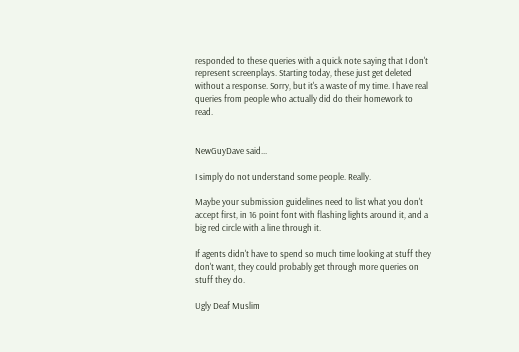responded to these queries with a quick note saying that I don't represent screenplays. Starting today, these just get deleted without a response. Sorry, but it's a waste of my time. I have real queries from people who actually did do their homework to read.


NewGuyDave said...

I simply do not understand some people. Really.

Maybe your submission guidelines need to list what you don't accept first, in 16 point font with flashing lights around it, and a big red circle with a line through it.

If agents didn't have to spend so much time looking at stuff they don't want, they could probably get through more queries on stuff they do.

Ugly Deaf Muslim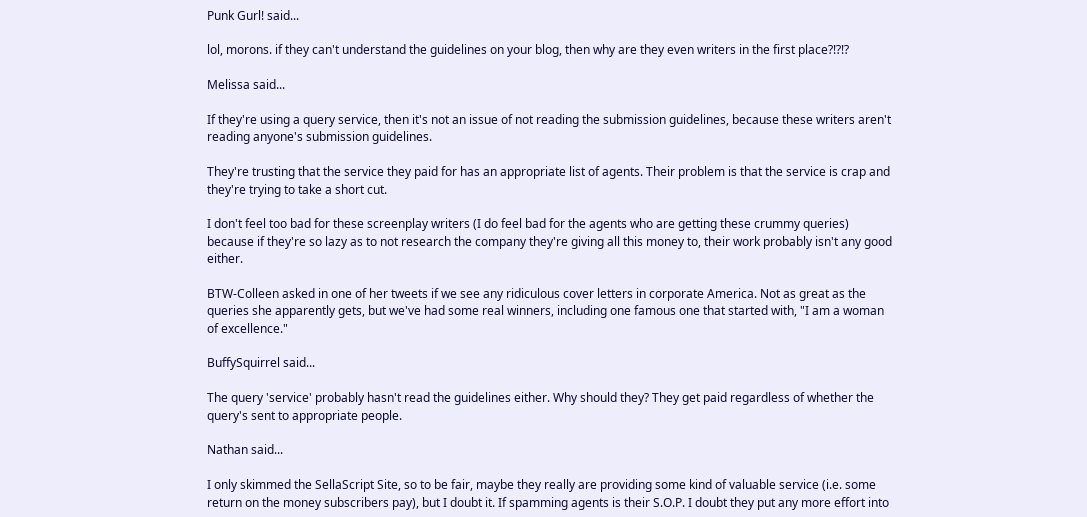Punk Gurl! said...

lol, morons. if they can't understand the guidelines on your blog, then why are they even writers in the first place?!?!?

Melissa said...

If they're using a query service, then it's not an issue of not reading the submission guidelines, because these writers aren't reading anyone's submission guidelines.

They're trusting that the service they paid for has an appropriate list of agents. Their problem is that the service is crap and they're trying to take a short cut.

I don't feel too bad for these screenplay writers (I do feel bad for the agents who are getting these crummy queries) because if they're so lazy as to not research the company they're giving all this money to, their work probably isn't any good either.

BTW-Colleen asked in one of her tweets if we see any ridiculous cover letters in corporate America. Not as great as the queries she apparently gets, but we've had some real winners, including one famous one that started with, "I am a woman of excellence."

BuffySquirrel said...

The query 'service' probably hasn't read the guidelines either. Why should they? They get paid regardless of whether the query's sent to appropriate people.

Nathan said...

I only skimmed the SellaScript Site, so to be fair, maybe they really are providing some kind of valuable service (i.e. some return on the money subscribers pay), but I doubt it. If spamming agents is their S.O.P. I doubt they put any more effort into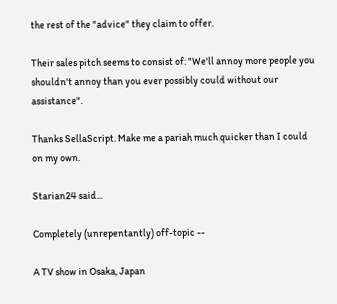the rest of the "advice" they claim to offer.

Their sales pitch seems to consist of: "We'll annoy more people you shouldn't annoy than you ever possibly could without our assistance".

Thanks SellaScript. Make me a pariah much quicker than I could on my own.

Starian24 said...

Completely (unrepentantly) off-topic --

A TV show in Osaka, Japan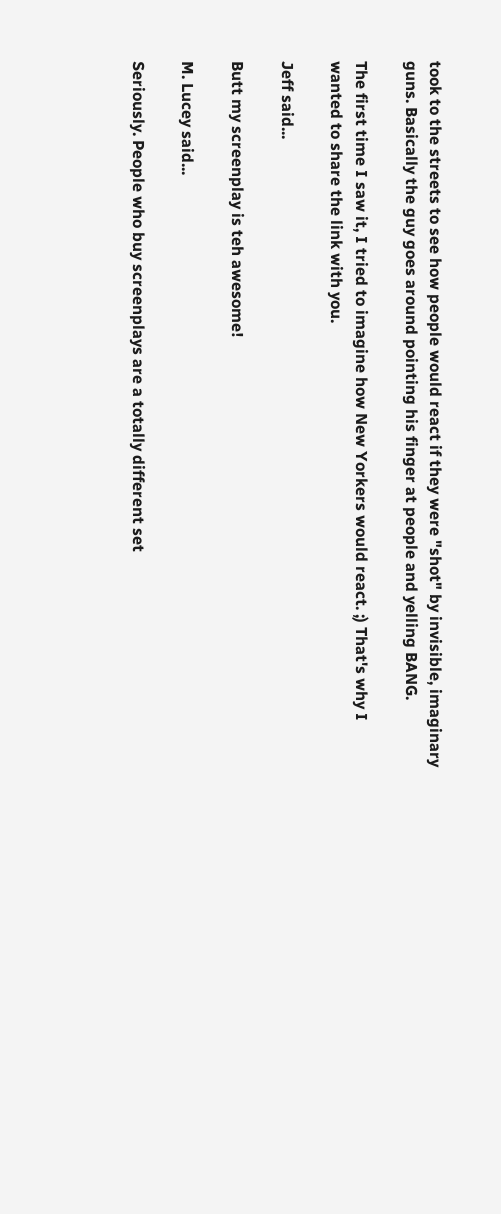took to the streets to see how people would react if they were "shot" by invisible, imaginary guns. Basically the guy goes around pointing his finger at people and yelling BANG.

The first time I saw it, I tried to imagine how New Yorkers would react. ;) That's why I wanted to share the link with you.

Jeff said...

Butt my screenplay is teh awesome!

M. Lucey said...

Seriously. People who buy screenplays are a totally different set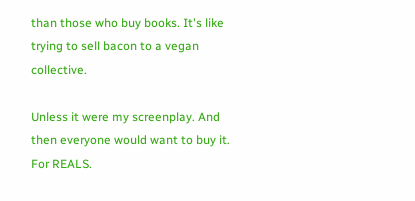than those who buy books. It's like trying to sell bacon to a vegan collective.

Unless it were my screenplay. And then everyone would want to buy it. For REALS.